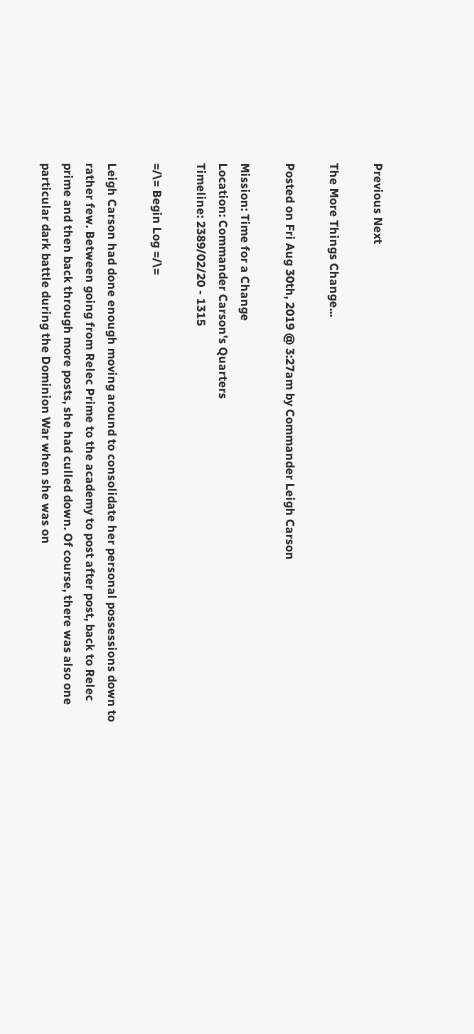Previous Next

The More Things Change...

Posted on Fri Aug 30th, 2019 @ 3:27am by Commander Leigh Carson

Mission: Time for a Change
Location: Commander Carson's Quarters
Timeline: 2389/02/20 - 1315

=/\= Begin Log =/\=

Leigh Carson had done enough moving around to consolidate her personal possessions down to rather few. Between going from Relec Prime to the academy to post after post, back to Relec prime and then back through more posts, she had culled down. Of course, there was also one particular dark battle during the Dominion War when she was on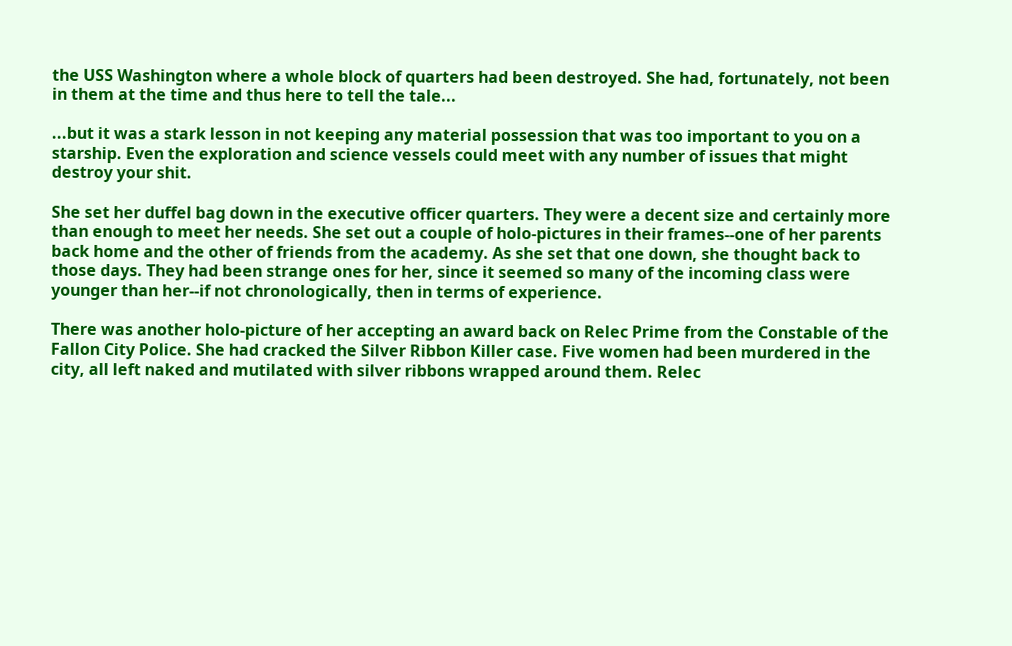the USS Washington where a whole block of quarters had been destroyed. She had, fortunately, not been in them at the time and thus here to tell the tale...

...but it was a stark lesson in not keeping any material possession that was too important to you on a starship. Even the exploration and science vessels could meet with any number of issues that might destroy your shit.

She set her duffel bag down in the executive officer quarters. They were a decent size and certainly more than enough to meet her needs. She set out a couple of holo-pictures in their frames--one of her parents back home and the other of friends from the academy. As she set that one down, she thought back to those days. They had been strange ones for her, since it seemed so many of the incoming class were younger than her--if not chronologically, then in terms of experience.

There was another holo-picture of her accepting an award back on Relec Prime from the Constable of the Fallon City Police. She had cracked the Silver Ribbon Killer case. Five women had been murdered in the city, all left naked and mutilated with silver ribbons wrapped around them. Relec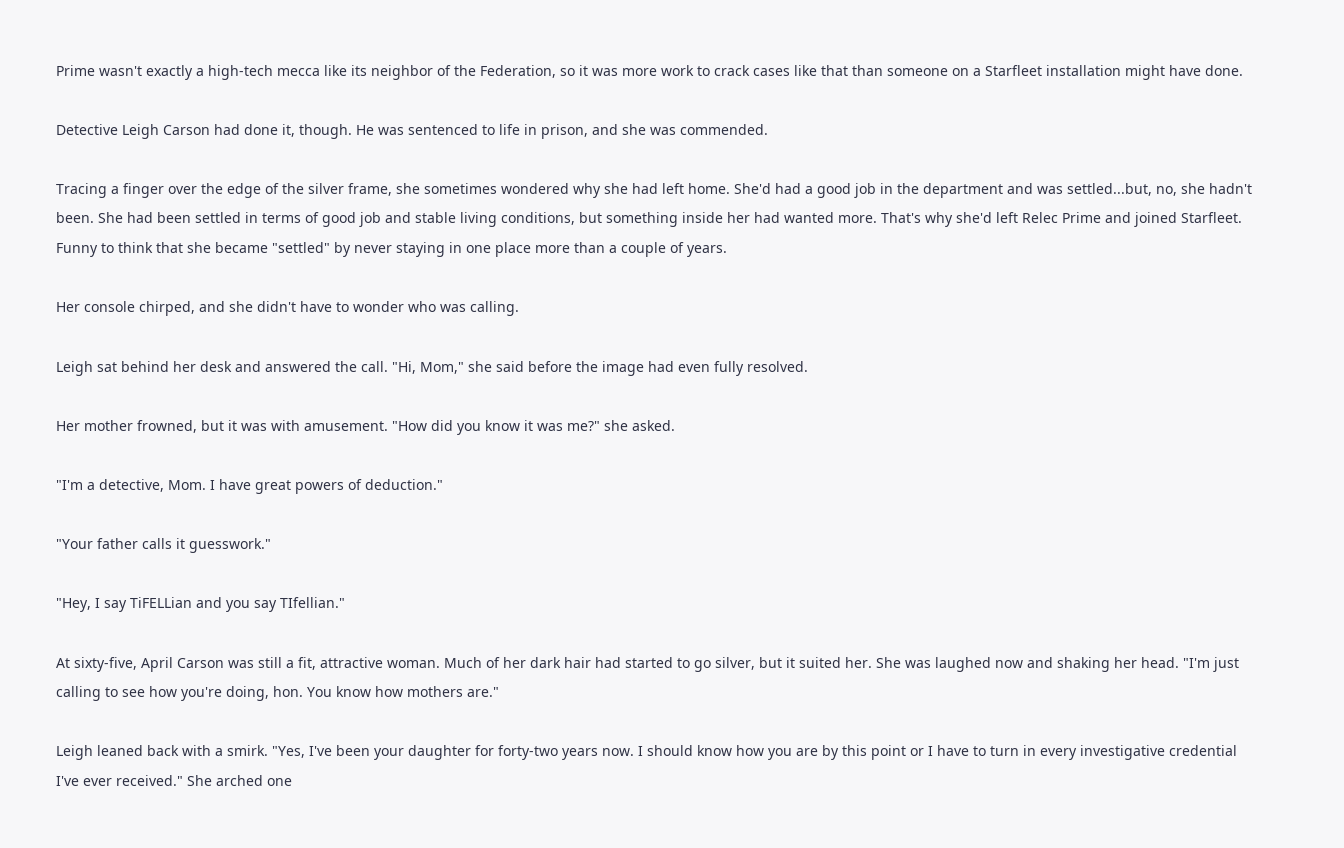Prime wasn't exactly a high-tech mecca like its neighbor of the Federation, so it was more work to crack cases like that than someone on a Starfleet installation might have done.

Detective Leigh Carson had done it, though. He was sentenced to life in prison, and she was commended.

Tracing a finger over the edge of the silver frame, she sometimes wondered why she had left home. She'd had a good job in the department and was settled...but, no, she hadn't been. She had been settled in terms of good job and stable living conditions, but something inside her had wanted more. That's why she'd left Relec Prime and joined Starfleet. Funny to think that she became "settled" by never staying in one place more than a couple of years.

Her console chirped, and she didn't have to wonder who was calling.

Leigh sat behind her desk and answered the call. "Hi, Mom," she said before the image had even fully resolved.

Her mother frowned, but it was with amusement. "How did you know it was me?" she asked.

"I'm a detective, Mom. I have great powers of deduction."

"Your father calls it guesswork."

"Hey, I say TiFELLian and you say TIfellian."

At sixty-five, April Carson was still a fit, attractive woman. Much of her dark hair had started to go silver, but it suited her. She was laughed now and shaking her head. "I'm just calling to see how you're doing, hon. You know how mothers are."

Leigh leaned back with a smirk. "Yes, I've been your daughter for forty-two years now. I should know how you are by this point or I have to turn in every investigative credential I've ever received." She arched one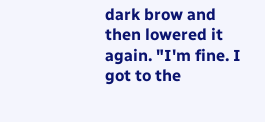dark brow and then lowered it again. "I'm fine. I got to the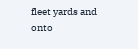fleet yards and onto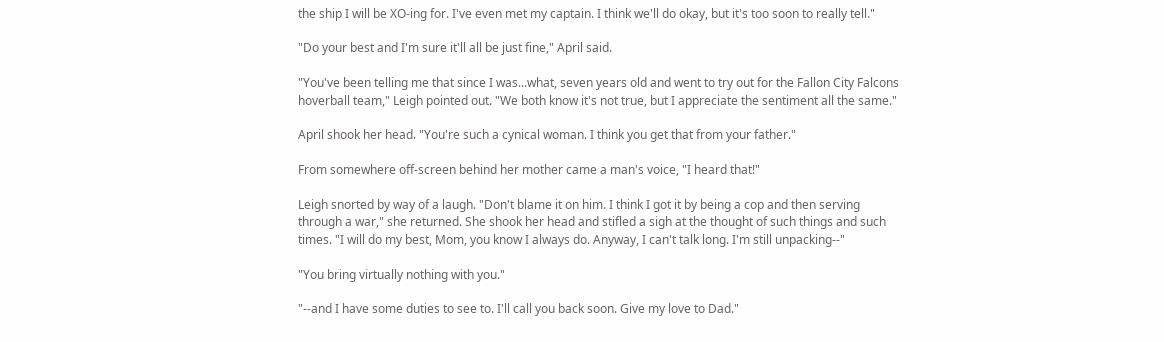the ship I will be XO-ing for. I've even met my captain. I think we'll do okay, but it's too soon to really tell."

"Do your best and I'm sure it'll all be just fine," April said.

"You've been telling me that since I was...what, seven years old and went to try out for the Fallon City Falcons hoverball team," Leigh pointed out. "We both know it's not true, but I appreciate the sentiment all the same."

April shook her head. "You're such a cynical woman. I think you get that from your father."

From somewhere off-screen behind her mother came a man's voice, "I heard that!"

Leigh snorted by way of a laugh. "Don't blame it on him. I think I got it by being a cop and then serving through a war," she returned. She shook her head and stifled a sigh at the thought of such things and such times. "I will do my best, Mom, you know I always do. Anyway, I can't talk long. I'm still unpacking--"

"You bring virtually nothing with you."

"--and I have some duties to see to. I'll call you back soon. Give my love to Dad."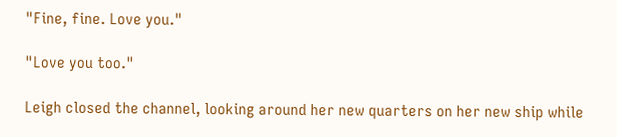"Fine, fine. Love you."

"Love you too."

Leigh closed the channel, looking around her new quarters on her new ship while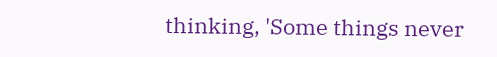thinking, 'Some things never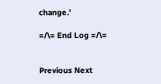change.'

=/\= End Log =/\=


Previous Next